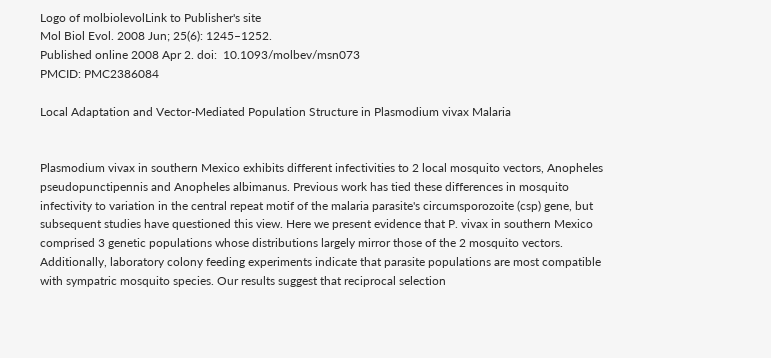Logo of molbiolevolLink to Publisher's site
Mol Biol Evol. 2008 Jun; 25(6): 1245–1252.
Published online 2008 Apr 2. doi:  10.1093/molbev/msn073
PMCID: PMC2386084

Local Adaptation and Vector-Mediated Population Structure in Plasmodium vivax Malaria


Plasmodium vivax in southern Mexico exhibits different infectivities to 2 local mosquito vectors, Anopheles pseudopunctipennis and Anopheles albimanus. Previous work has tied these differences in mosquito infectivity to variation in the central repeat motif of the malaria parasite's circumsporozoite (csp) gene, but subsequent studies have questioned this view. Here we present evidence that P. vivax in southern Mexico comprised 3 genetic populations whose distributions largely mirror those of the 2 mosquito vectors. Additionally, laboratory colony feeding experiments indicate that parasite populations are most compatible with sympatric mosquito species. Our results suggest that reciprocal selection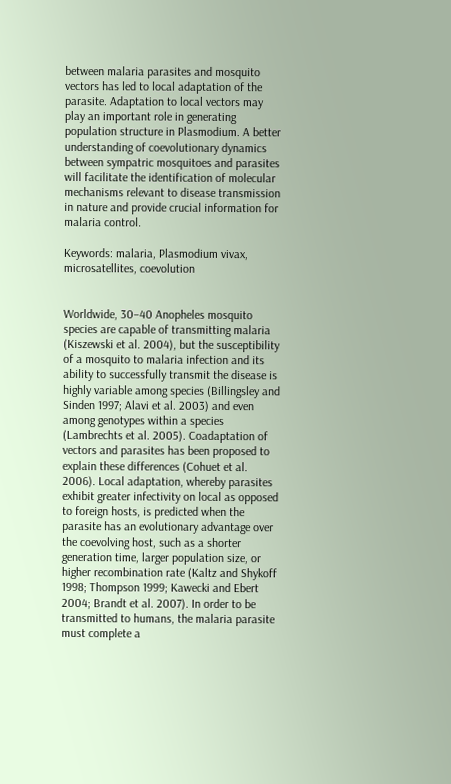between malaria parasites and mosquito vectors has led to local adaptation of the parasite. Adaptation to local vectors may play an important role in generating population structure in Plasmodium. A better understanding of coevolutionary dynamics between sympatric mosquitoes and parasites will facilitate the identification of molecular mechanisms relevant to disease transmission in nature and provide crucial information for malaria control.

Keywords: malaria, Plasmodium vivax, microsatellites, coevolution


Worldwide, 30–40 Anopheles mosquito species are capable of transmitting malaria (Kiszewski et al. 2004), but the susceptibility of a mosquito to malaria infection and its ability to successfully transmit the disease is highly variable among species (Billingsley and Sinden 1997; Alavi et al. 2003) and even among genotypes within a species (Lambrechts et al. 2005). Coadaptation of vectors and parasites has been proposed to explain these differences (Cohuet et al. 2006). Local adaptation, whereby parasites exhibit greater infectivity on local as opposed to foreign hosts, is predicted when the parasite has an evolutionary advantage over the coevolving host, such as a shorter generation time, larger population size, or higher recombination rate (Kaltz and Shykoff 1998; Thompson 1999; Kawecki and Ebert 2004; Brandt et al. 2007). In order to be transmitted to humans, the malaria parasite must complete a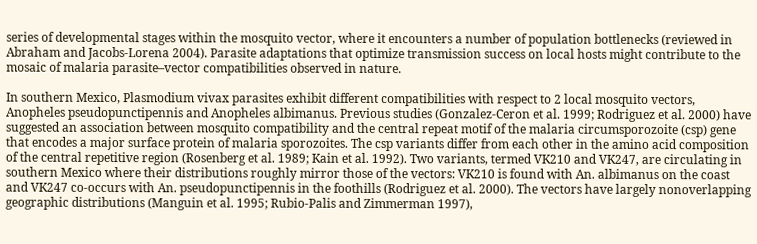series of developmental stages within the mosquito vector, where it encounters a number of population bottlenecks (reviewed in Abraham and Jacobs-Lorena 2004). Parasite adaptations that optimize transmission success on local hosts might contribute to the mosaic of malaria parasite–vector compatibilities observed in nature.

In southern Mexico, Plasmodium vivax parasites exhibit different compatibilities with respect to 2 local mosquito vectors, Anopheles pseudopunctipennis and Anopheles albimanus. Previous studies (Gonzalez-Ceron et al. 1999; Rodriguez et al. 2000) have suggested an association between mosquito compatibility and the central repeat motif of the malaria circumsporozoite (csp) gene that encodes a major surface protein of malaria sporozoites. The csp variants differ from each other in the amino acid composition of the central repetitive region (Rosenberg et al. 1989; Kain et al. 1992). Two variants, termed VK210 and VK247, are circulating in southern Mexico where their distributions roughly mirror those of the vectors: VK210 is found with An. albimanus on the coast and VK247 co-occurs with An. pseudopunctipennis in the foothills (Rodriguez et al. 2000). The vectors have largely nonoverlapping geographic distributions (Manguin et al. 1995; Rubio-Palis and Zimmerman 1997),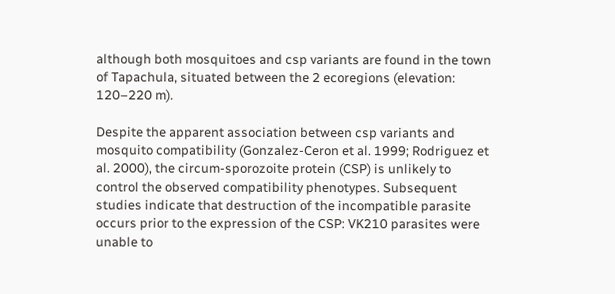although both mosquitoes and csp variants are found in the town of Tapachula, situated between the 2 ecoregions (elevation: 120–220 m).

Despite the apparent association between csp variants and mosquito compatibility (Gonzalez-Ceron et al. 1999; Rodriguez et al. 2000), the circum-sporozoite protein (CSP) is unlikely to control the observed compatibility phenotypes. Subsequent studies indicate that destruction of the incompatible parasite occurs prior to the expression of the CSP: VK210 parasites were unable to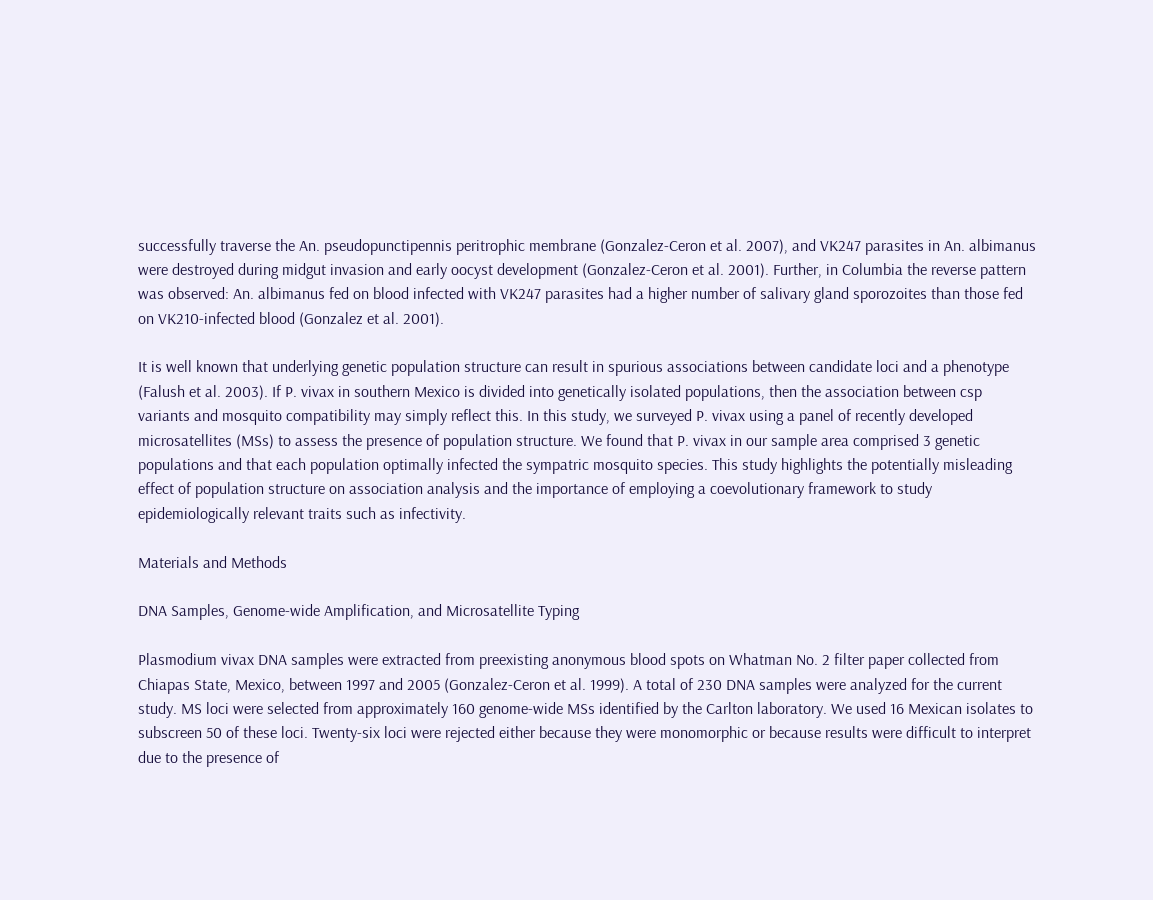successfully traverse the An. pseudopunctipennis peritrophic membrane (Gonzalez-Ceron et al. 2007), and VK247 parasites in An. albimanus were destroyed during midgut invasion and early oocyst development (Gonzalez-Ceron et al. 2001). Further, in Columbia the reverse pattern was observed: An. albimanus fed on blood infected with VK247 parasites had a higher number of salivary gland sporozoites than those fed on VK210-infected blood (Gonzalez et al. 2001).

It is well known that underlying genetic population structure can result in spurious associations between candidate loci and a phenotype (Falush et al. 2003). If P. vivax in southern Mexico is divided into genetically isolated populations, then the association between csp variants and mosquito compatibility may simply reflect this. In this study, we surveyed P. vivax using a panel of recently developed microsatellites (MSs) to assess the presence of population structure. We found that P. vivax in our sample area comprised 3 genetic populations and that each population optimally infected the sympatric mosquito species. This study highlights the potentially misleading effect of population structure on association analysis and the importance of employing a coevolutionary framework to study epidemiologically relevant traits such as infectivity.

Materials and Methods

DNA Samples, Genome-wide Amplification, and Microsatellite Typing

Plasmodium vivax DNA samples were extracted from preexisting anonymous blood spots on Whatman No. 2 filter paper collected from Chiapas State, Mexico, between 1997 and 2005 (Gonzalez-Ceron et al. 1999). A total of 230 DNA samples were analyzed for the current study. MS loci were selected from approximately 160 genome-wide MSs identified by the Carlton laboratory. We used 16 Mexican isolates to subscreen 50 of these loci. Twenty-six loci were rejected either because they were monomorphic or because results were difficult to interpret due to the presence of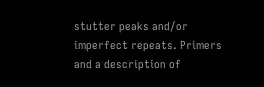stutter peaks and/or imperfect repeats. Primers and a description of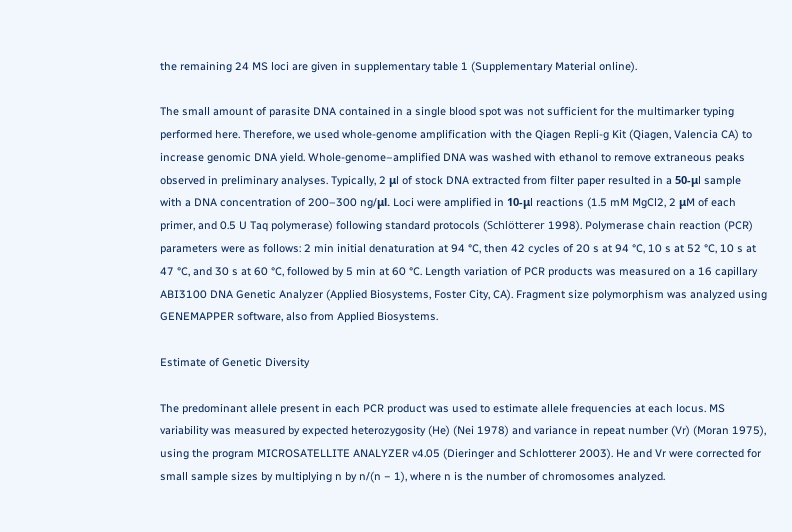the remaining 24 MS loci are given in supplementary table 1 (Supplementary Material online).

The small amount of parasite DNA contained in a single blood spot was not sufficient for the multimarker typing performed here. Therefore, we used whole-genome amplification with the Qiagen Repli-g Kit (Qiagen, Valencia CA) to increase genomic DNA yield. Whole-genome–amplified DNA was washed with ethanol to remove extraneous peaks observed in preliminary analyses. Typically, 2 μl of stock DNA extracted from filter paper resulted in a 50-μl sample with a DNA concentration of 200–300 ng/μl. Loci were amplified in 10-μl reactions (1.5 mM MgCl2, 2 μM of each primer, and 0.5 U Taq polymerase) following standard protocols (Schlötterer 1998). Polymerase chain reaction (PCR) parameters were as follows: 2 min initial denaturation at 94 °C, then 42 cycles of 20 s at 94 °C, 10 s at 52 °C, 10 s at 47 °C, and 30 s at 60 °C, followed by 5 min at 60 °C. Length variation of PCR products was measured on a 16 capillary ABI3100 DNA Genetic Analyzer (Applied Biosystems, Foster City, CA). Fragment size polymorphism was analyzed using GENEMAPPER software, also from Applied Biosystems.

Estimate of Genetic Diversity

The predominant allele present in each PCR product was used to estimate allele frequencies at each locus. MS variability was measured by expected heterozygosity (He) (Nei 1978) and variance in repeat number (Vr) (Moran 1975), using the program MICROSATELLITE ANALYZER v4.05 (Dieringer and Schlotterer 2003). He and Vr were corrected for small sample sizes by multiplying n by n/(n − 1), where n is the number of chromosomes analyzed.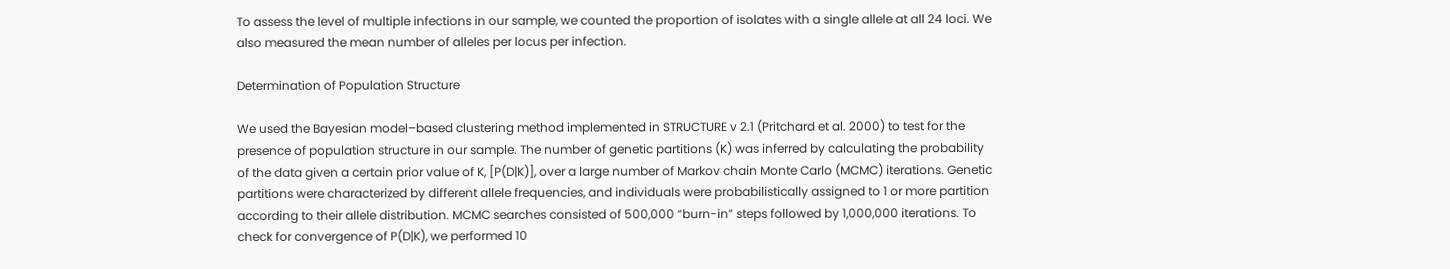To assess the level of multiple infections in our sample, we counted the proportion of isolates with a single allele at all 24 loci. We also measured the mean number of alleles per locus per infection.

Determination of Population Structure

We used the Bayesian model–based clustering method implemented in STRUCTURE v 2.1 (Pritchard et al. 2000) to test for the presence of population structure in our sample. The number of genetic partitions (K) was inferred by calculating the probability of the data given a certain prior value of K, [P(D|K)], over a large number of Markov chain Monte Carlo (MCMC) iterations. Genetic partitions were characterized by different allele frequencies, and individuals were probabilistically assigned to 1 or more partition according to their allele distribution. MCMC searches consisted of 500,000 “burn-in” steps followed by 1,000,000 iterations. To check for convergence of P(D|K), we performed 10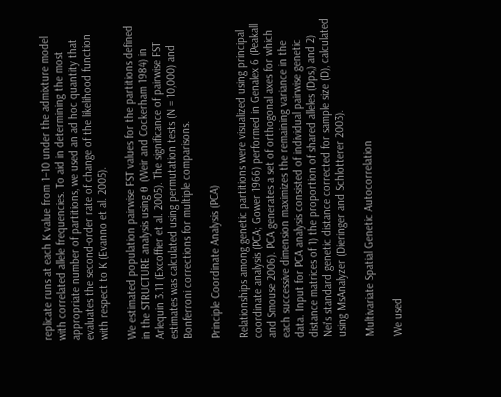replicate runs at each K value from 1–10 under the admixture model with correlated allele frequencies. To aid in determining the most appropriate number of partitions, we used an ad hoc quantity that evaluates the second-order rate of change of the likelihood function with respect to K (Evanno et al. 2005).

We estimated population pairwise FST values for the partitions defined in the STRUCTURE analysis using θ (Weir and Cockerham 1984) in Arlequin 3.11 (Excoffier et al. 2005). The significance of pairwise FST estimates was calculated using permutation tests (N = 10,000) and Bonferroni corrections for multiple comparisons.

Principle Coordinate Analysis (PCA)

Relationships among genetic partitions were visualized using principal coordinate analysis (PCA; Gower 1966) performed in Genalex 6 (Peakall and Smouse 2006). PCA generates a set of orthogonal axes for which each successive dimension maximizes the remaining variance in the data. Input for PCA analysis consisted of individual pairwise genetic distance matrices of 1) the proportion of shared alleles (Dps,) and 2) Nei's standard genetic distance corrected for sample size (D), calculated using MsAnalyzer (Dieringer and Schlotterer 2003).

Multivariate Spatial Genetic Autocorrelation

We used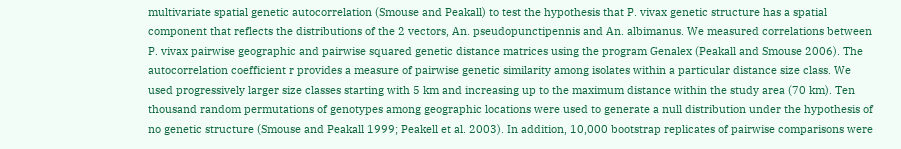multivariate spatial genetic autocorrelation (Smouse and Peakall) to test the hypothesis that P. vivax genetic structure has a spatial component that reflects the distributions of the 2 vectors, An. pseudopunctipennis and An. albimanus. We measured correlations between P. vivax pairwise geographic and pairwise squared genetic distance matrices using the program Genalex (Peakall and Smouse 2006). The autocorrelation coefficient r provides a measure of pairwise genetic similarity among isolates within a particular distance size class. We used progressively larger size classes starting with 5 km and increasing up to the maximum distance within the study area (70 km). Ten thousand random permutations of genotypes among geographic locations were used to generate a null distribution under the hypothesis of no genetic structure (Smouse and Peakall 1999; Peakell et al. 2003). In addition, 10,000 bootstrap replicates of pairwise comparisons were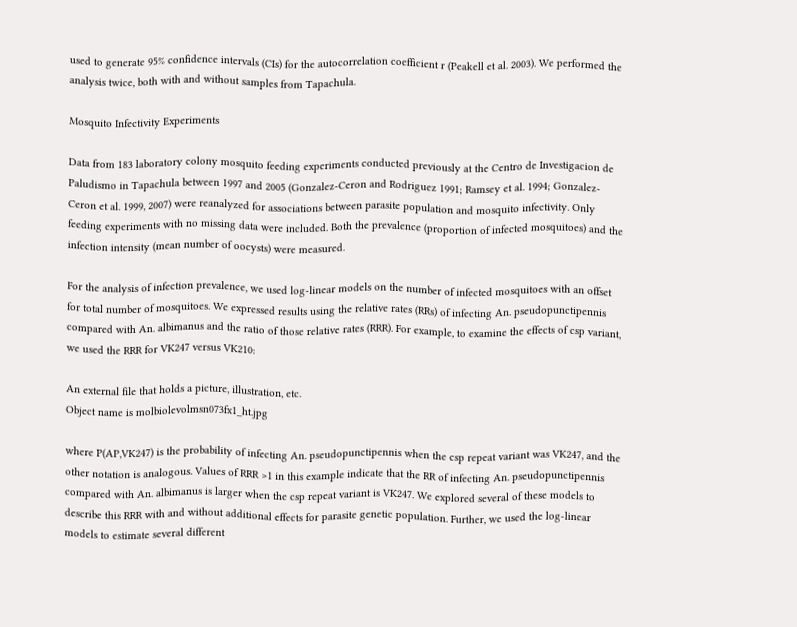used to generate 95% confidence intervals (CIs) for the autocorrelation coefficient r (Peakell et al. 2003). We performed the analysis twice, both with and without samples from Tapachula.

Mosquito Infectivity Experiments

Data from 183 laboratory colony mosquito feeding experiments conducted previously at the Centro de Investigacion de Paludismo in Tapachula between 1997 and 2005 (Gonzalez-Ceron and Rodriguez 1991; Ramsey et al. 1994; Gonzalez-Ceron et al. 1999, 2007) were reanalyzed for associations between parasite population and mosquito infectivity. Only feeding experiments with no missing data were included. Both the prevalence (proportion of infected mosquitoes) and the infection intensity (mean number of oocysts) were measured.

For the analysis of infection prevalence, we used log-linear models on the number of infected mosquitoes with an offset for total number of mosquitoes. We expressed results using the relative rates (RRs) of infecting An. pseudopunctipennis compared with An. albimanus and the ratio of those relative rates (RRR). For example, to examine the effects of csp variant, we used the RRR for VK247 versus VK210:

An external file that holds a picture, illustration, etc.
Object name is molbiolevolmsn073fx1_ht.jpg

where P(AP,VK247) is the probability of infecting An. pseudopunctipennis when the csp repeat variant was VK247, and the other notation is analogous. Values of RRR >1 in this example indicate that the RR of infecting An. pseudopunctipennis compared with An. albimanus is larger when the csp repeat variant is VK247. We explored several of these models to describe this RRR with and without additional effects for parasite genetic population. Further, we used the log-linear models to estimate several different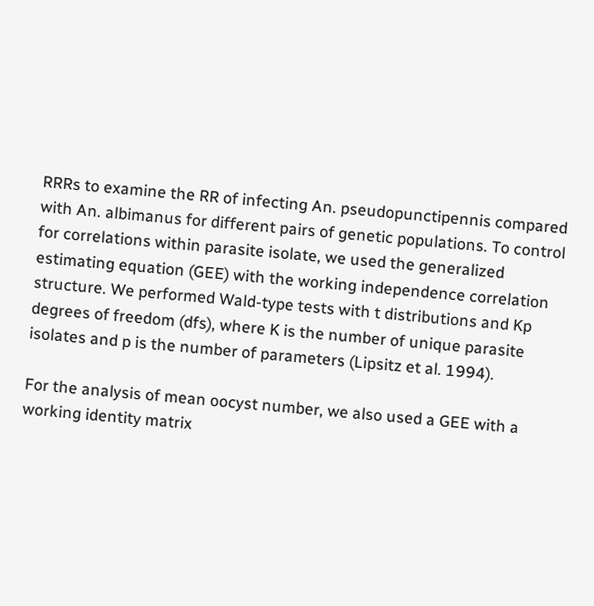RRRs to examine the RR of infecting An. pseudopunctipennis compared with An. albimanus for different pairs of genetic populations. To control for correlations within parasite isolate, we used the generalized estimating equation (GEE) with the working independence correlation structure. We performed Wald-type tests with t distributions and Kp degrees of freedom (dfs), where K is the number of unique parasite isolates and p is the number of parameters (Lipsitz et al. 1994).

For the analysis of mean oocyst number, we also used a GEE with a working identity matrix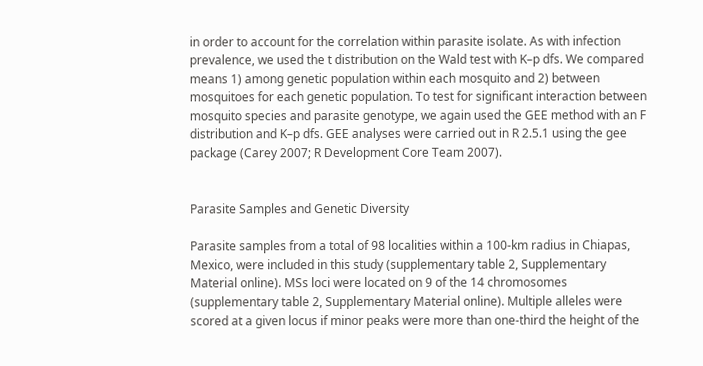in order to account for the correlation within parasite isolate. As with infection prevalence, we used the t distribution on the Wald test with K–p dfs. We compared means 1) among genetic population within each mosquito and 2) between mosquitoes for each genetic population. To test for significant interaction between mosquito species and parasite genotype, we again used the GEE method with an F distribution and K–p dfs. GEE analyses were carried out in R 2.5.1 using the gee package (Carey 2007; R Development Core Team 2007).


Parasite Samples and Genetic Diversity

Parasite samples from a total of 98 localities within a 100-km radius in Chiapas, Mexico, were included in this study (supplementary table 2, Supplementary Material online). MSs loci were located on 9 of the 14 chromosomes (supplementary table 2, Supplementary Material online). Multiple alleles were scored at a given locus if minor peaks were more than one-third the height of the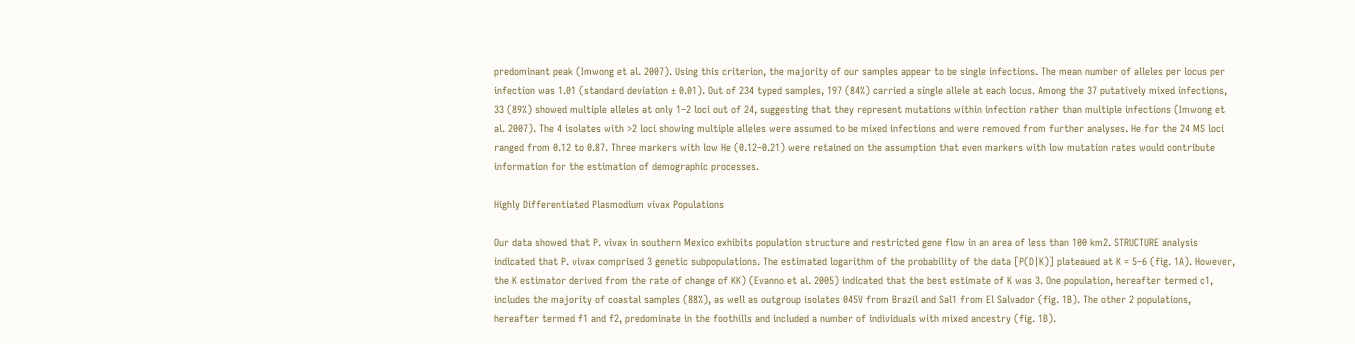predominant peak (Imwong et al. 2007). Using this criterion, the majority of our samples appear to be single infections. The mean number of alleles per locus per infection was 1.01 (standard deviation ± 0.01). Out of 234 typed samples, 197 (84%) carried a single allele at each locus. Among the 37 putatively mixed infections, 33 (89%) showed multiple alleles at only 1–2 loci out of 24, suggesting that they represent mutations within infection rather than multiple infections (Imwong et al. 2007). The 4 isolates with >2 loci showing multiple alleles were assumed to be mixed infections and were removed from further analyses. He for the 24 MS loci ranged from 0.12 to 0.87. Three markers with low He (0.12–0.21) were retained on the assumption that even markers with low mutation rates would contribute information for the estimation of demographic processes.

Highly Differentiated Plasmodium vivax Populations

Our data showed that P. vivax in southern Mexico exhibits population structure and restricted gene flow in an area of less than 100 km2. STRUCTURE analysis indicated that P. vivax comprised 3 genetic subpopulations. The estimated logarithm of the probability of the data [P(D|K)] plateaued at K = 5–6 (fig. 1A). However, the K estimator derived from the rate of change of KK) (Evanno et al. 2005) indicated that the best estimate of K was 3. One population, hereafter termed c1, includes the majority of coastal samples (88%), as well as outgroup isolates 045V from Brazil and Sal1 from El Salvador (fig. 1B). The other 2 populations, hereafter termed f1 and f2, predominate in the foothills and included a number of individuals with mixed ancestry (fig. 1B).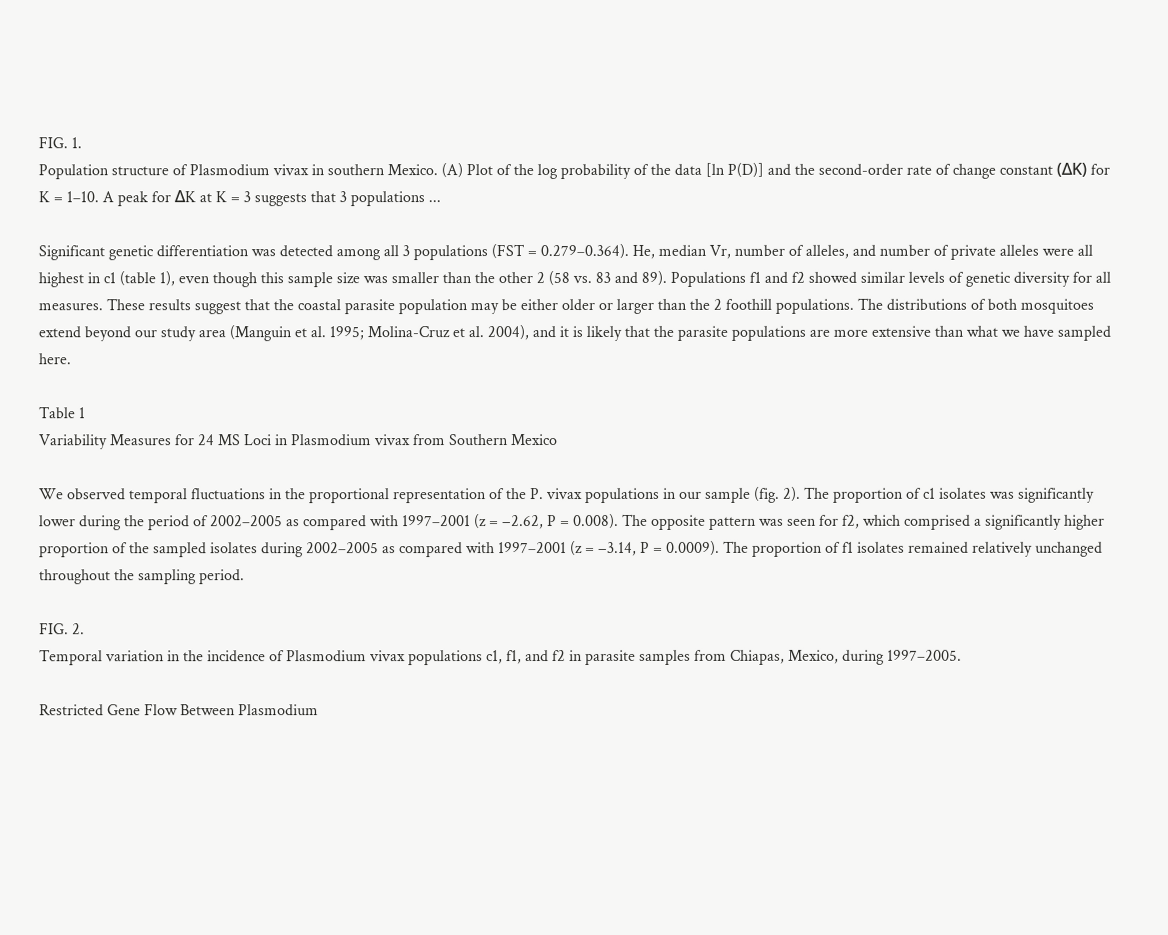FIG. 1.
Population structure of Plasmodium vivax in southern Mexico. (A) Plot of the log probability of the data [ln P(D)] and the second-order rate of change constant (ΔK) for K = 1–10. A peak for ΔK at K = 3 suggests that 3 populations ...

Significant genetic differentiation was detected among all 3 populations (FST = 0.279–0.364). He, median Vr, number of alleles, and number of private alleles were all highest in c1 (table 1), even though this sample size was smaller than the other 2 (58 vs. 83 and 89). Populations f1 and f2 showed similar levels of genetic diversity for all measures. These results suggest that the coastal parasite population may be either older or larger than the 2 foothill populations. The distributions of both mosquitoes extend beyond our study area (Manguin et al. 1995; Molina-Cruz et al. 2004), and it is likely that the parasite populations are more extensive than what we have sampled here.

Table 1
Variability Measures for 24 MS Loci in Plasmodium vivax from Southern Mexico

We observed temporal fluctuations in the proportional representation of the P. vivax populations in our sample (fig. 2). The proportion of c1 isolates was significantly lower during the period of 2002–2005 as compared with 1997–2001 (z = −2.62, P = 0.008). The opposite pattern was seen for f2, which comprised a significantly higher proportion of the sampled isolates during 2002–2005 as compared with 1997–2001 (z = −3.14, P = 0.0009). The proportion of f1 isolates remained relatively unchanged throughout the sampling period.

FIG. 2.
Temporal variation in the incidence of Plasmodium vivax populations c1, f1, and f2 in parasite samples from Chiapas, Mexico, during 1997–2005.

Restricted Gene Flow Between Plasmodium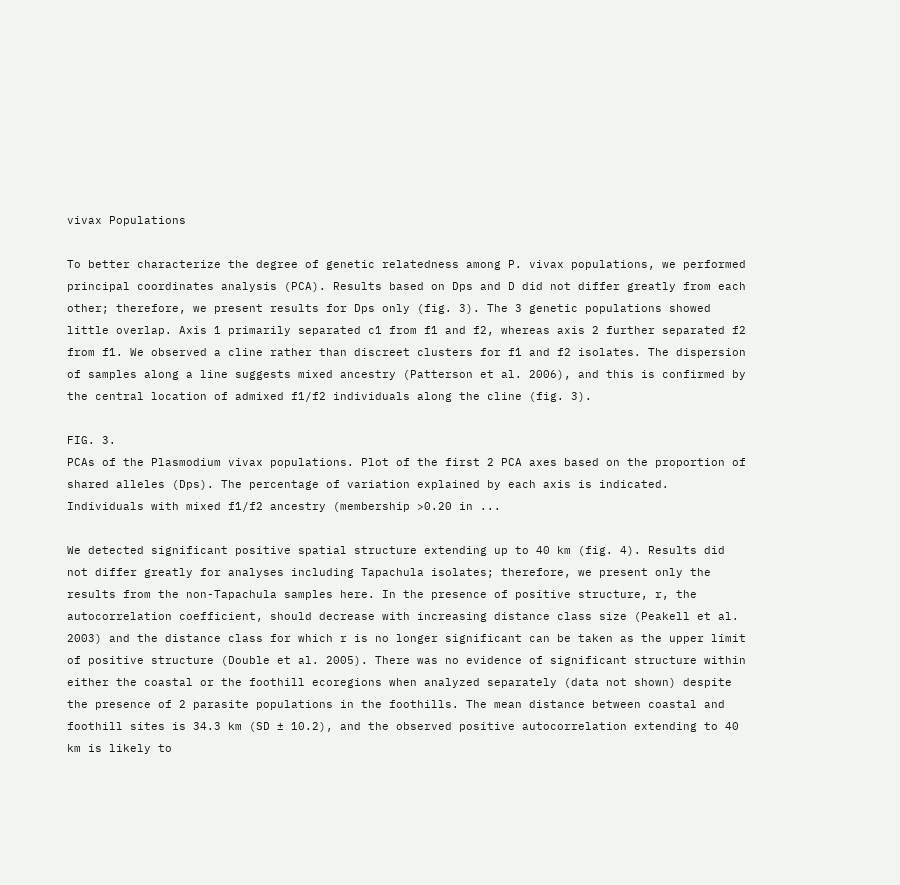vivax Populations

To better characterize the degree of genetic relatedness among P. vivax populations, we performed principal coordinates analysis (PCA). Results based on Dps and D did not differ greatly from each other; therefore, we present results for Dps only (fig. 3). The 3 genetic populations showed little overlap. Axis 1 primarily separated c1 from f1 and f2, whereas axis 2 further separated f2 from f1. We observed a cline rather than discreet clusters for f1 and f2 isolates. The dispersion of samples along a line suggests mixed ancestry (Patterson et al. 2006), and this is confirmed by the central location of admixed f1/f2 individuals along the cline (fig. 3).

FIG. 3.
PCAs of the Plasmodium vivax populations. Plot of the first 2 PCA axes based on the proportion of shared alleles (Dps). The percentage of variation explained by each axis is indicated. Individuals with mixed f1/f2 ancestry (membership >0.20 in ...

We detected significant positive spatial structure extending up to 40 km (fig. 4). Results did not differ greatly for analyses including Tapachula isolates; therefore, we present only the results from the non-Tapachula samples here. In the presence of positive structure, r, the autocorrelation coefficient, should decrease with increasing distance class size (Peakell et al. 2003) and the distance class for which r is no longer significant can be taken as the upper limit of positive structure (Double et al. 2005). There was no evidence of significant structure within either the coastal or the foothill ecoregions when analyzed separately (data not shown) despite the presence of 2 parasite populations in the foothills. The mean distance between coastal and foothill sites is 34.3 km (SD ± 10.2), and the observed positive autocorrelation extending to 40 km is likely to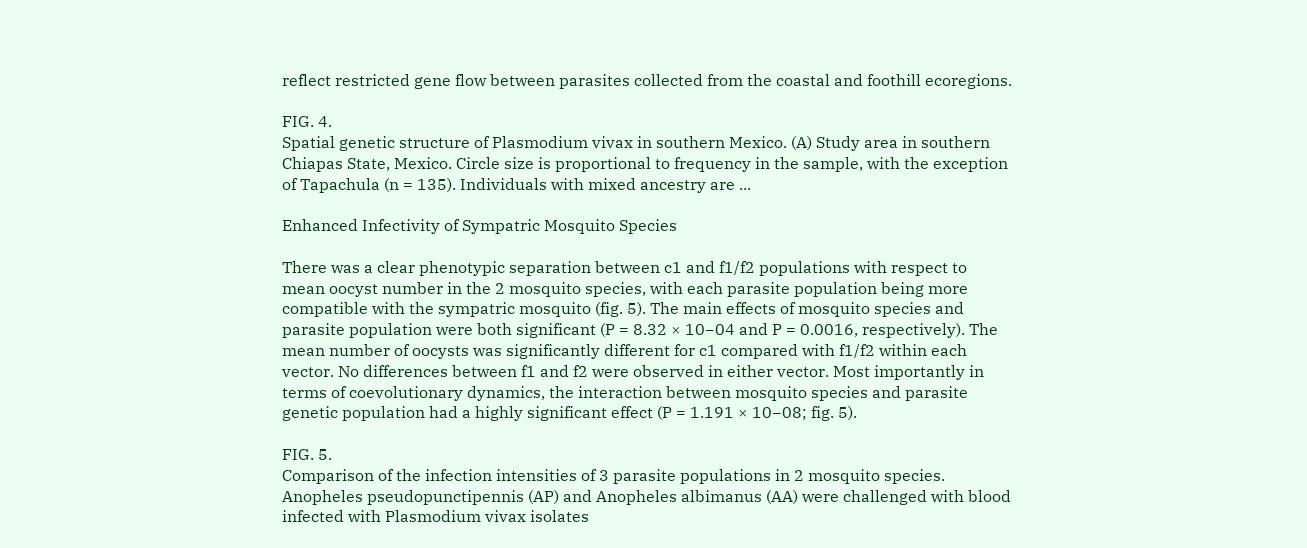reflect restricted gene flow between parasites collected from the coastal and foothill ecoregions.

FIG. 4.
Spatial genetic structure of Plasmodium vivax in southern Mexico. (A) Study area in southern Chiapas State, Mexico. Circle size is proportional to frequency in the sample, with the exception of Tapachula (n = 135). Individuals with mixed ancestry are ...

Enhanced Infectivity of Sympatric Mosquito Species

There was a clear phenotypic separation between c1 and f1/f2 populations with respect to mean oocyst number in the 2 mosquito species, with each parasite population being more compatible with the sympatric mosquito (fig. 5). The main effects of mosquito species and parasite population were both significant (P = 8.32 × 10−04 and P = 0.0016, respectively). The mean number of oocysts was significantly different for c1 compared with f1/f2 within each vector. No differences between f1 and f2 were observed in either vector. Most importantly in terms of coevolutionary dynamics, the interaction between mosquito species and parasite genetic population had a highly significant effect (P = 1.191 × 10−08; fig. 5).

FIG. 5.
Comparison of the infection intensities of 3 parasite populations in 2 mosquito species. Anopheles pseudopunctipennis (AP) and Anopheles albimanus (AA) were challenged with blood infected with Plasmodium vivax isolates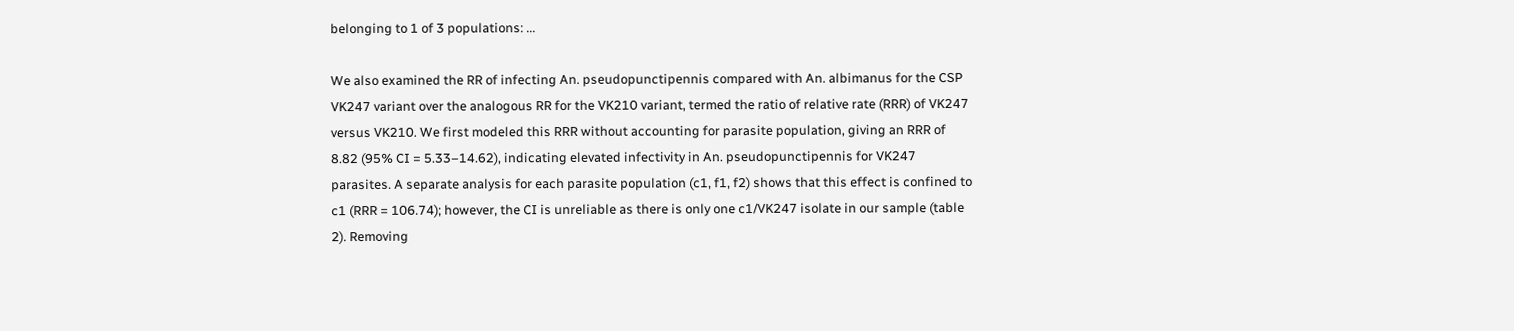belonging to 1 of 3 populations: ...

We also examined the RR of infecting An. pseudopunctipennis compared with An. albimanus for the CSP VK247 variant over the analogous RR for the VK210 variant, termed the ratio of relative rate (RRR) of VK247 versus VK210. We first modeled this RRR without accounting for parasite population, giving an RRR of 8.82 (95% CI = 5.33–14.62), indicating elevated infectivity in An. pseudopunctipennis for VK247 parasites. A separate analysis for each parasite population (c1, f1, f2) shows that this effect is confined to c1 (RRR = 106.74); however, the CI is unreliable as there is only one c1/VK247 isolate in our sample (table 2). Removing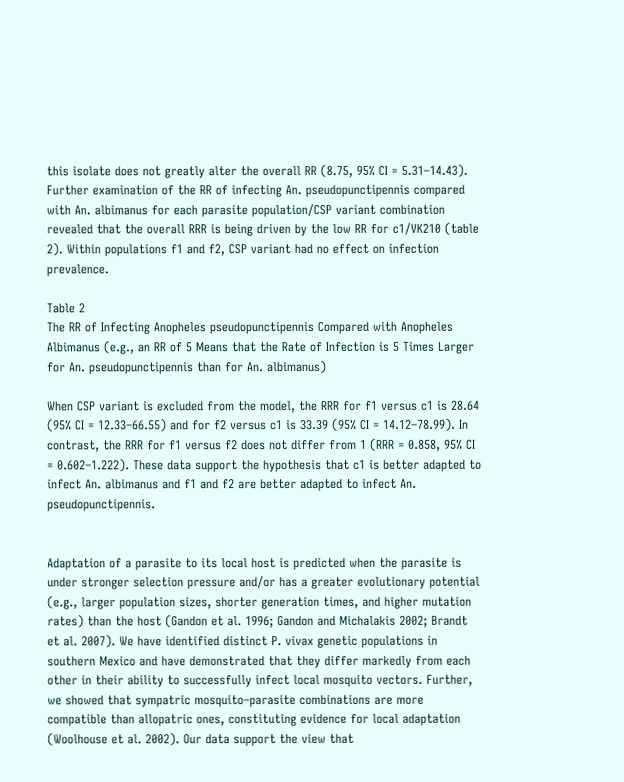this isolate does not greatly alter the overall RR (8.75, 95% CI = 5.31–14.43). Further examination of the RR of infecting An. pseudopunctipennis compared with An. albimanus for each parasite population/CSP variant combination revealed that the overall RRR is being driven by the low RR for c1/VK210 (table 2). Within populations f1 and f2, CSP variant had no effect on infection prevalence.

Table 2
The RR of Infecting Anopheles pseudopunctipennis Compared with Anopheles Albimanus (e.g., an RR of 5 Means that the Rate of Infection is 5 Times Larger for An. pseudopunctipennis than for An. albimanus)

When CSP variant is excluded from the model, the RRR for f1 versus c1 is 28.64 (95% CI = 12.33–66.55) and for f2 versus c1 is 33.39 (95% CI = 14.12–78.99). In contrast, the RRR for f1 versus f2 does not differ from 1 (RRR = 0.858, 95% CI = 0.602–1.222). These data support the hypothesis that c1 is better adapted to infect An. albimanus and f1 and f2 are better adapted to infect An. pseudopunctipennis.


Adaptation of a parasite to its local host is predicted when the parasite is under stronger selection pressure and/or has a greater evolutionary potential (e.g., larger population sizes, shorter generation times, and higher mutation rates) than the host (Gandon et al. 1996; Gandon and Michalakis 2002; Brandt et al. 2007). We have identified distinct P. vivax genetic populations in southern Mexico and have demonstrated that they differ markedly from each other in their ability to successfully infect local mosquito vectors. Further, we showed that sympatric mosquito–parasite combinations are more compatible than allopatric ones, constituting evidence for local adaptation (Woolhouse et al. 2002). Our data support the view that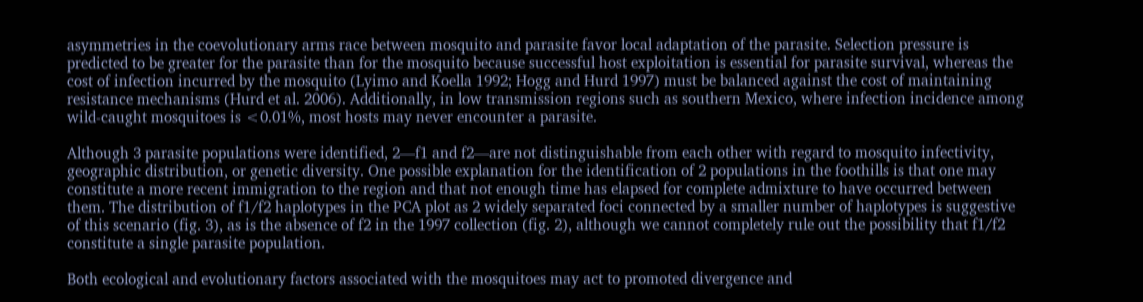asymmetries in the coevolutionary arms race between mosquito and parasite favor local adaptation of the parasite. Selection pressure is predicted to be greater for the parasite than for the mosquito because successful host exploitation is essential for parasite survival, whereas the cost of infection incurred by the mosquito (Lyimo and Koella 1992; Hogg and Hurd 1997) must be balanced against the cost of maintaining resistance mechanisms (Hurd et al. 2006). Additionally, in low transmission regions such as southern Mexico, where infection incidence among wild-caught mosquitoes is <0.01%, most hosts may never encounter a parasite.

Although 3 parasite populations were identified, 2—f1 and f2—are not distinguishable from each other with regard to mosquito infectivity, geographic distribution, or genetic diversity. One possible explanation for the identification of 2 populations in the foothills is that one may constitute a more recent immigration to the region and that not enough time has elapsed for complete admixture to have occurred between them. The distribution of f1/f2 haplotypes in the PCA plot as 2 widely separated foci connected by a smaller number of haplotypes is suggestive of this scenario (fig. 3), as is the absence of f2 in the 1997 collection (fig. 2), although we cannot completely rule out the possibility that f1/f2 constitute a single parasite population.

Both ecological and evolutionary factors associated with the mosquitoes may act to promoted divergence and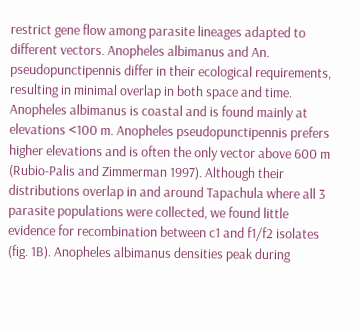restrict gene flow among parasite lineages adapted to different vectors. Anopheles albimanus and An. pseudopunctipennis differ in their ecological requirements, resulting in minimal overlap in both space and time. Anopheles albimanus is coastal and is found mainly at elevations <100 m. Anopheles pseudopunctipennis prefers higher elevations and is often the only vector above 600 m (Rubio-Palis and Zimmerman 1997). Although their distributions overlap in and around Tapachula where all 3 parasite populations were collected, we found little evidence for recombination between c1 and f1/f2 isolates (fig. 1B). Anopheles albimanus densities peak during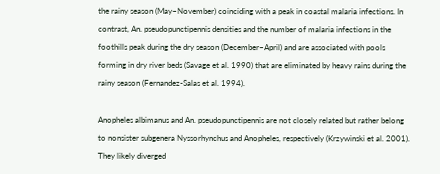the rainy season (May–November) coinciding with a peak in coastal malaria infections. In contrast, An. pseudopunctipennis densities and the number of malaria infections in the foothills peak during the dry season (December–April) and are associated with pools forming in dry river beds (Savage et al. 1990) that are eliminated by heavy rains during the rainy season (Fernandez-Salas et al. 1994).

Anopheles albimanus and An. pseudopunctipennis are not closely related but rather belong to nonsister subgenera Nyssorhynchus and Anopheles, respectively (Krzywinski et al. 2001). They likely diverged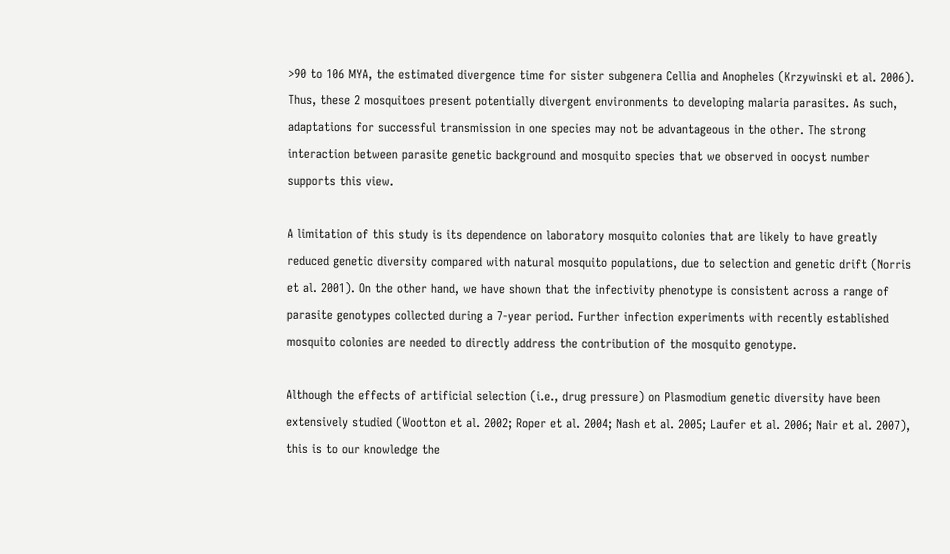>90 to 106 MYA, the estimated divergence time for sister subgenera Cellia and Anopheles (Krzywinski et al. 2006). Thus, these 2 mosquitoes present potentially divergent environments to developing malaria parasites. As such, adaptations for successful transmission in one species may not be advantageous in the other. The strong interaction between parasite genetic background and mosquito species that we observed in oocyst number supports this view.

A limitation of this study is its dependence on laboratory mosquito colonies that are likely to have greatly reduced genetic diversity compared with natural mosquito populations, due to selection and genetic drift (Norris et al. 2001). On the other hand, we have shown that the infectivity phenotype is consistent across a range of parasite genotypes collected during a 7-year period. Further infection experiments with recently established mosquito colonies are needed to directly address the contribution of the mosquito genotype.

Although the effects of artificial selection (i.e., drug pressure) on Plasmodium genetic diversity have been extensively studied (Wootton et al. 2002; Roper et al. 2004; Nash et al. 2005; Laufer et al. 2006; Nair et al. 2007), this is to our knowledge the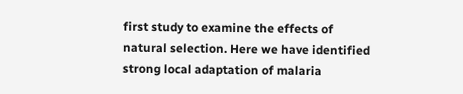first study to examine the effects of natural selection. Here we have identified strong local adaptation of malaria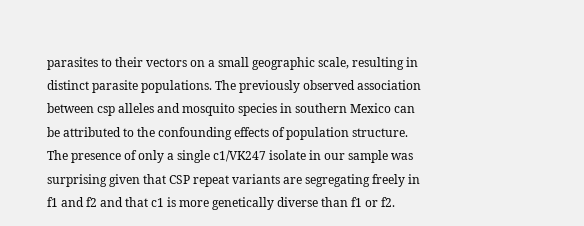parasites to their vectors on a small geographic scale, resulting in distinct parasite populations. The previously observed association between csp alleles and mosquito species in southern Mexico can be attributed to the confounding effects of population structure. The presence of only a single c1/VK247 isolate in our sample was surprising given that CSP repeat variants are segregating freely in f1 and f2 and that c1 is more genetically diverse than f1 or f2.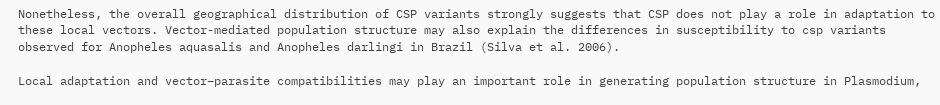Nonetheless, the overall geographical distribution of CSP variants strongly suggests that CSP does not play a role in adaptation to these local vectors. Vector-mediated population structure may also explain the differences in susceptibility to csp variants observed for Anopheles aquasalis and Anopheles darlingi in Brazil (Silva et al. 2006).

Local adaptation and vector–parasite compatibilities may play an important role in generating population structure in Plasmodium,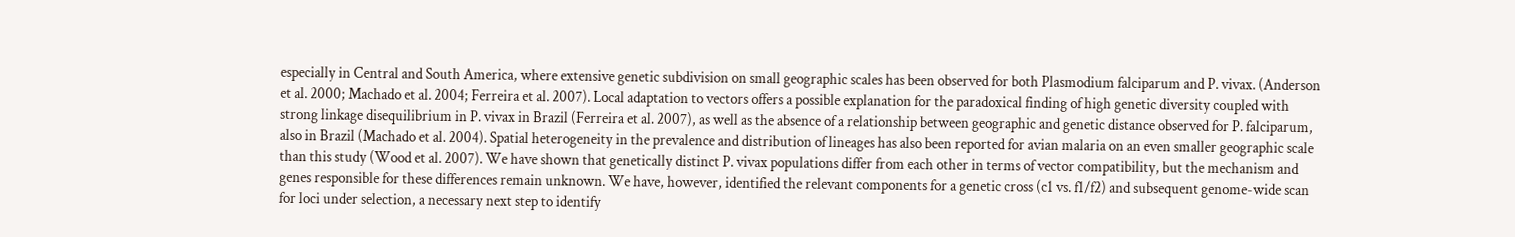especially in Central and South America, where extensive genetic subdivision on small geographic scales has been observed for both Plasmodium falciparum and P. vivax. (Anderson et al. 2000; Machado et al. 2004; Ferreira et al. 2007). Local adaptation to vectors offers a possible explanation for the paradoxical finding of high genetic diversity coupled with strong linkage disequilibrium in P. vivax in Brazil (Ferreira et al. 2007), as well as the absence of a relationship between geographic and genetic distance observed for P. falciparum, also in Brazil (Machado et al. 2004). Spatial heterogeneity in the prevalence and distribution of lineages has also been reported for avian malaria on an even smaller geographic scale than this study (Wood et al. 2007). We have shown that genetically distinct P. vivax populations differ from each other in terms of vector compatibility, but the mechanism and genes responsible for these differences remain unknown. We have, however, identified the relevant components for a genetic cross (c1 vs. f1/f2) and subsequent genome-wide scan for loci under selection, a necessary next step to identify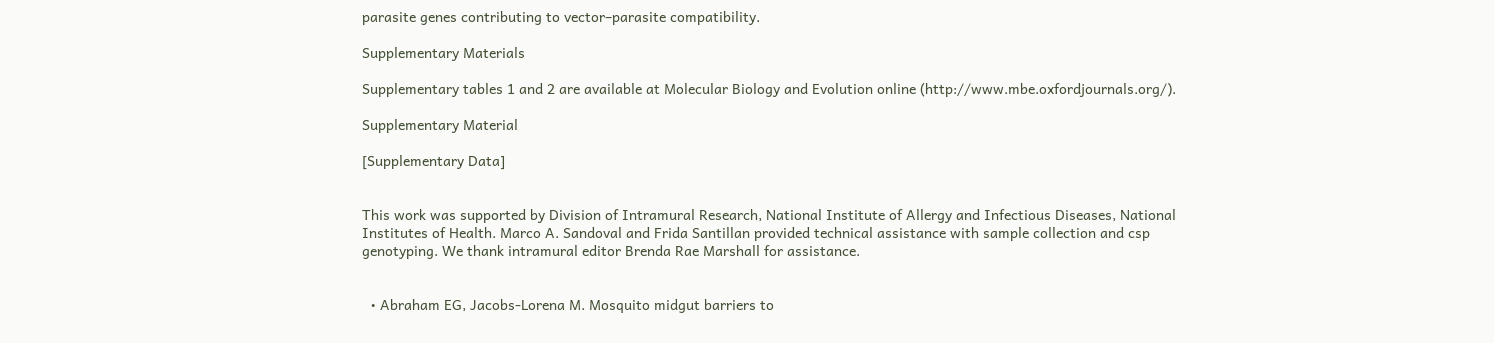parasite genes contributing to vector–parasite compatibility.

Supplementary Materials

Supplementary tables 1 and 2 are available at Molecular Biology and Evolution online (http://www.mbe.oxfordjournals.org/).

Supplementary Material

[Supplementary Data]


This work was supported by Division of Intramural Research, National Institute of Allergy and Infectious Diseases, National Institutes of Health. Marco A. Sandoval and Frida Santillan provided technical assistance with sample collection and csp genotyping. We thank intramural editor Brenda Rae Marshall for assistance.


  • Abraham EG, Jacobs-Lorena M. Mosquito midgut barriers to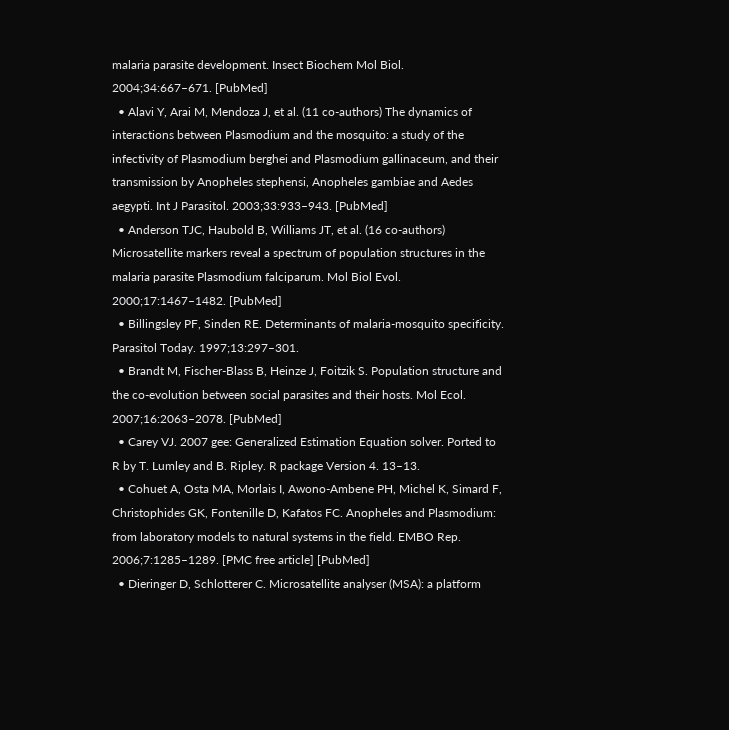malaria parasite development. Insect Biochem Mol Biol. 2004;34:667–671. [PubMed]
  • Alavi Y, Arai M, Mendoza J, et al. (11 co-authors) The dynamics of interactions between Plasmodium and the mosquito: a study of the infectivity of Plasmodium berghei and Plasmodium gallinaceum, and their transmission by Anopheles stephensi, Anopheles gambiae and Aedes aegypti. Int J Parasitol. 2003;33:933–943. [PubMed]
  • Anderson TJC, Haubold B, Williams JT, et al. (16 co-authors) Microsatellite markers reveal a spectrum of population structures in the malaria parasite Plasmodium falciparum. Mol Biol Evol. 2000;17:1467–1482. [PubMed]
  • Billingsley PF, Sinden RE. Determinants of malaria-mosquito specificity. Parasitol Today. 1997;13:297–301.
  • Brandt M, Fischer-Blass B, Heinze J, Foitzik S. Population structure and the co-evolution between social parasites and their hosts. Mol Ecol. 2007;16:2063–2078. [PubMed]
  • Carey VJ. 2007 gee: Generalized Estimation Equation solver. Ported to R by T. Lumley and B. Ripley. R package Version 4. 13–13.
  • Cohuet A, Osta MA, Morlais I, Awono-Ambene PH, Michel K, Simard F, Christophides GK, Fontenille D, Kafatos FC. Anopheles and Plasmodium: from laboratory models to natural systems in the field. EMBO Rep. 2006;7:1285–1289. [PMC free article] [PubMed]
  • Dieringer D, Schlotterer C. Microsatellite analyser (MSA): a platform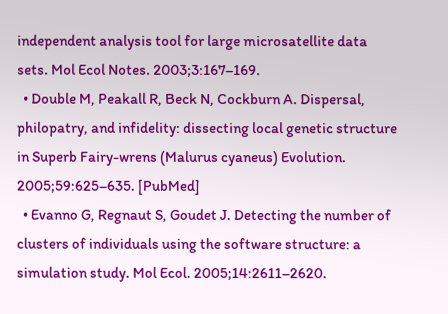independent analysis tool for large microsatellite data sets. Mol Ecol Notes. 2003;3:167–169.
  • Double M, Peakall R, Beck N, Cockburn A. Dispersal, philopatry, and infidelity: dissecting local genetic structure in Superb Fairy-wrens (Malurus cyaneus) Evolution. 2005;59:625–635. [PubMed]
  • Evanno G, Regnaut S, Goudet J. Detecting the number of clusters of individuals using the software structure: a simulation study. Mol Ecol. 2005;14:2611–2620.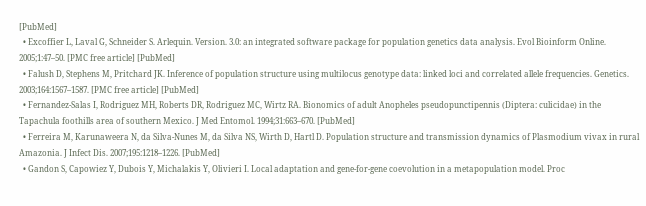[PubMed]
  • Excoffier L, Laval G, Schneider S. Arlequin. Version. 3.0: an integrated software package for population genetics data analysis. Evol Bioinform Online. 2005;1:47–50. [PMC free article] [PubMed]
  • Falush D, Stephens M, Pritchard JK. Inference of population structure using multilocus genotype data: linked loci and correlated allele frequencies. Genetics. 2003;164:1567–1587. [PMC free article] [PubMed]
  • Fernandez-Salas I, Rodriguez MH, Roberts DR, Rodriguez MC, Wirtz RA. Bionomics of adult Anopheles pseudopunctipennis (Diptera: culicidae) in the Tapachula foothills area of southern Mexico. J Med Entomol. 1994;31:663–670. [PubMed]
  • Ferreira M, Karunaweera N, da Silva-Nunes M, da Silva NS, Wirth D, Hartl D. Population structure and transmission dynamics of Plasmodium vivax in rural Amazonia. J Infect Dis. 2007;195:1218–1226. [PubMed]
  • Gandon S, Capowiez Y, Dubois Y, Michalakis Y, Olivieri I. Local adaptation and gene-for-gene coevolution in a metapopulation model. Proc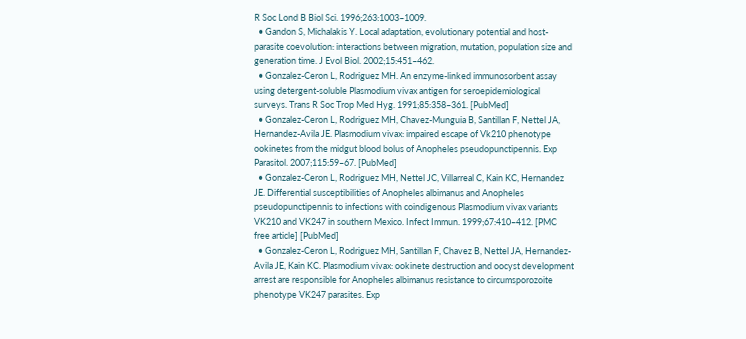R Soc Lond B Biol Sci. 1996;263:1003–1009.
  • Gandon S, Michalakis Y. Local adaptation, evolutionary potential and host-parasite coevolution: interactions between migration, mutation, population size and generation time. J Evol Biol. 2002;15:451–462.
  • Gonzalez-Ceron L, Rodriguez MH. An enzyme-linked immunosorbent assay using detergent-soluble Plasmodium vivax antigen for seroepidemiological surveys. Trans R Soc Trop Med Hyg. 1991;85:358–361. [PubMed]
  • Gonzalez-Ceron L, Rodriguez MH, Chavez-Munguia B, Santillan F, Nettel JA, Hernandez-Avila JE. Plasmodium vivax: impaired escape of Vk210 phenotype ookinetes from the midgut blood bolus of Anopheles pseudopunctipennis. Exp Parasitol. 2007;115:59–67. [PubMed]
  • Gonzalez-Ceron L, Rodriguez MH, Nettel JC, Villarreal C, Kain KC, Hernandez JE. Differential susceptibilities of Anopheles albimanus and Anopheles pseudopunctipennis to infections with coindigenous Plasmodium vivax variants VK210 and VK247 in southern Mexico. Infect Immun. 1999;67:410–412. [PMC free article] [PubMed]
  • Gonzalez-Ceron L, Rodriguez MH, Santillan F, Chavez B, Nettel JA, Hernandez-Avila JE, Kain KC. Plasmodium vivax: ookinete destruction and oocyst development arrest are responsible for Anopheles albimanus resistance to circumsporozoite phenotype VK247 parasites. Exp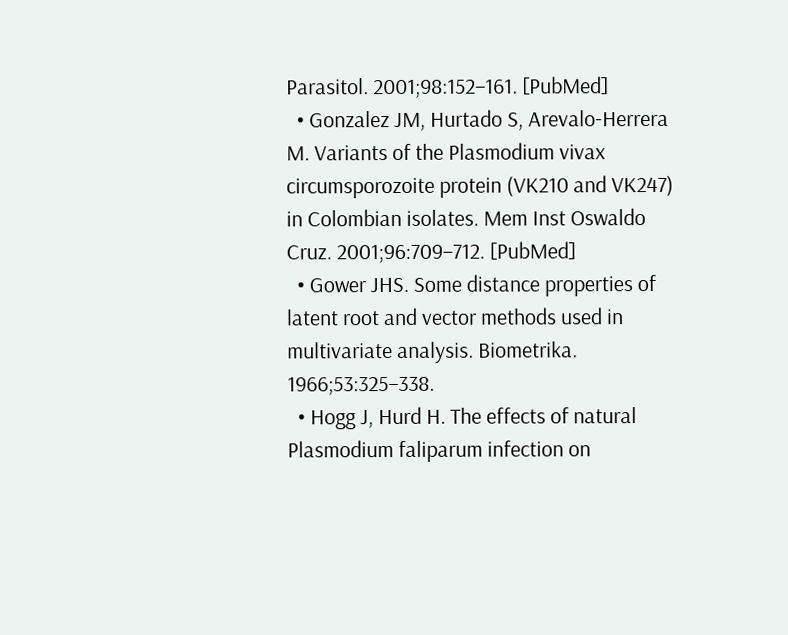Parasitol. 2001;98:152–161. [PubMed]
  • Gonzalez JM, Hurtado S, Arevalo-Herrera M. Variants of the Plasmodium vivax circumsporozoite protein (VK210 and VK247) in Colombian isolates. Mem Inst Oswaldo Cruz. 2001;96:709–712. [PubMed]
  • Gower JHS. Some distance properties of latent root and vector methods used in multivariate analysis. Biometrika. 1966;53:325–338.
  • Hogg J, Hurd H. The effects of natural Plasmodium faliparum infection on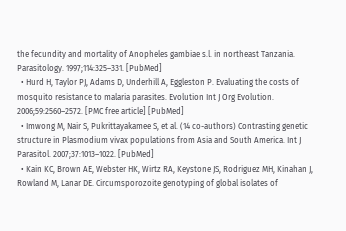the fecundity and mortality of Anopheles gambiae s.l. in northeast Tanzania. Parasitology. 1997;114:325–331. [PubMed]
  • Hurd H, Taylor PJ, Adams D, Underhill A, Eggleston P. Evaluating the costs of mosquito resistance to malaria parasites. Evolution Int J Org Evolution. 2006;59:2560–2572. [PMC free article] [PubMed]
  • Imwong M, Nair S, Pukrittayakamee S, et al. (14 co-authors) Contrasting genetic structure in Plasmodium vivax populations from Asia and South America. Int J Parasitol. 2007;37:1013–1022. [PubMed]
  • Kain KC, Brown AE, Webster HK, Wirtz RA, Keystone JS, Rodriguez MH, Kinahan J, Rowland M, Lanar DE. Circumsporozoite genotyping of global isolates of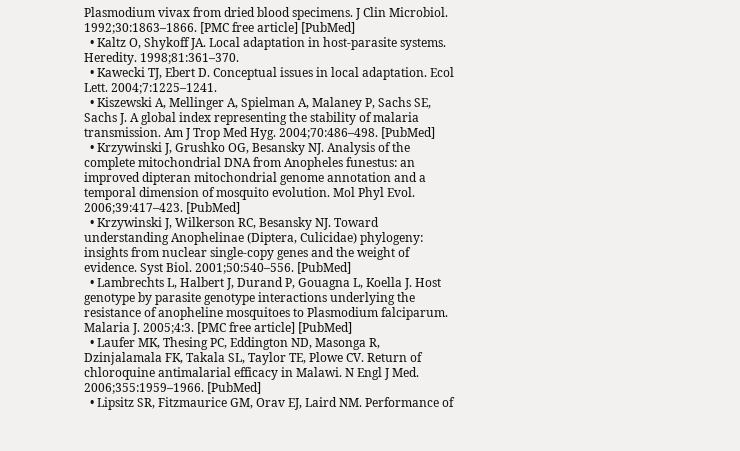Plasmodium vivax from dried blood specimens. J Clin Microbiol. 1992;30:1863–1866. [PMC free article] [PubMed]
  • Kaltz O, Shykoff JA. Local adaptation in host-parasite systems. Heredity. 1998;81:361–370.
  • Kawecki TJ, Ebert D. Conceptual issues in local adaptation. Ecol Lett. 2004;7:1225–1241.
  • Kiszewski A, Mellinger A, Spielman A, Malaney P, Sachs SE, Sachs J. A global index representing the stability of malaria transmission. Am J Trop Med Hyg. 2004;70:486–498. [PubMed]
  • Krzywinski J, Grushko OG, Besansky NJ. Analysis of the complete mitochondrial DNA from Anopheles funestus: an improved dipteran mitochondrial genome annotation and a temporal dimension of mosquito evolution. Mol Phyl Evol. 2006;39:417–423. [PubMed]
  • Krzywinski J, Wilkerson RC, Besansky NJ. Toward understanding Anophelinae (Diptera, Culicidae) phylogeny: insights from nuclear single-copy genes and the weight of evidence. Syst Biol. 2001;50:540–556. [PubMed]
  • Lambrechts L, Halbert J, Durand P, Gouagna L, Koella J. Host genotype by parasite genotype interactions underlying the resistance of anopheline mosquitoes to Plasmodium falciparum. Malaria J. 2005;4:3. [PMC free article] [PubMed]
  • Laufer MK, Thesing PC, Eddington ND, Masonga R, Dzinjalamala FK, Takala SL, Taylor TE, Plowe CV. Return of chloroquine antimalarial efficacy in Malawi. N Engl J Med. 2006;355:1959–1966. [PubMed]
  • Lipsitz SR, Fitzmaurice GM, Orav EJ, Laird NM. Performance of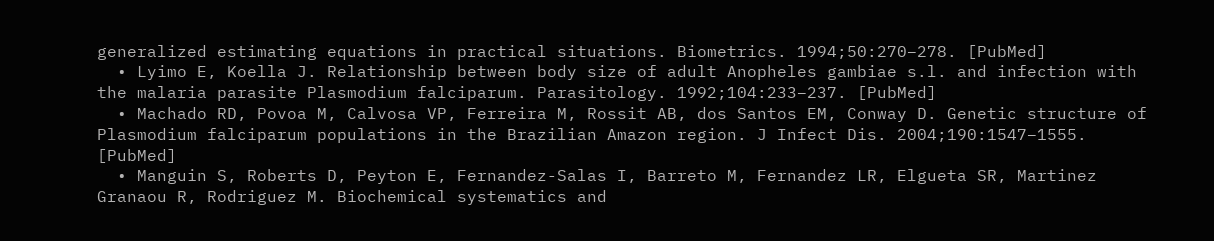generalized estimating equations in practical situations. Biometrics. 1994;50:270–278. [PubMed]
  • Lyimo E, Koella J. Relationship between body size of adult Anopheles gambiae s.l. and infection with the malaria parasite Plasmodium falciparum. Parasitology. 1992;104:233–237. [PubMed]
  • Machado RD, Povoa M, Calvosa VP, Ferreira M, Rossit AB, dos Santos EM, Conway D. Genetic structure of Plasmodium falciparum populations in the Brazilian Amazon region. J Infect Dis. 2004;190:1547–1555. [PubMed]
  • Manguin S, Roberts D, Peyton E, Fernandez-Salas I, Barreto M, Fernandez LR, Elgueta SR, Martinez Granaou R, Rodriguez M. Biochemical systematics and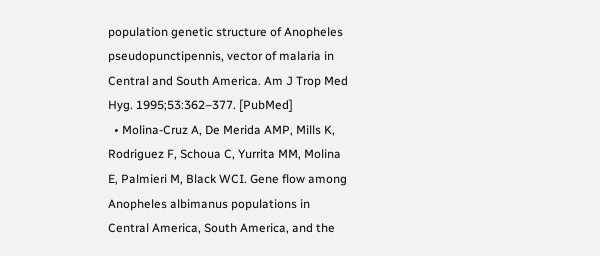population genetic structure of Anopheles pseudopunctipennis, vector of malaria in Central and South America. Am J Trop Med Hyg. 1995;53:362–377. [PubMed]
  • Molina-Cruz A, De Merida AMP, Mills K, Rodriguez F, Schoua C, Yurrita MM, Molina E, Palmieri M, Black WCI. Gene flow among Anopheles albimanus populations in Central America, South America, and the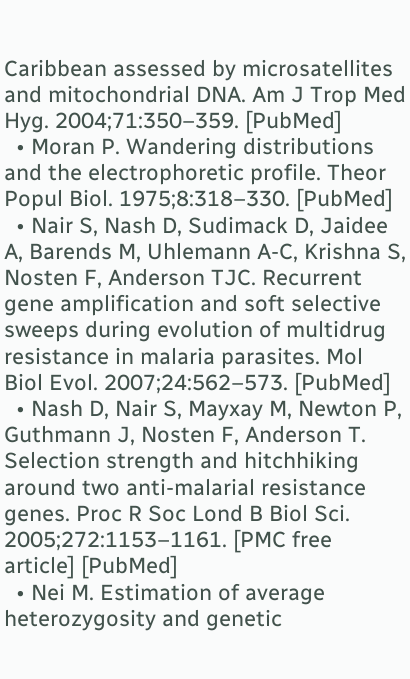Caribbean assessed by microsatellites and mitochondrial DNA. Am J Trop Med Hyg. 2004;71:350–359. [PubMed]
  • Moran P. Wandering distributions and the electrophoretic profile. Theor Popul Biol. 1975;8:318–330. [PubMed]
  • Nair S, Nash D, Sudimack D, Jaidee A, Barends M, Uhlemann A-C, Krishna S, Nosten F, Anderson TJC. Recurrent gene amplification and soft selective sweeps during evolution of multidrug resistance in malaria parasites. Mol Biol Evol. 2007;24:562–573. [PubMed]
  • Nash D, Nair S, Mayxay M, Newton P, Guthmann J, Nosten F, Anderson T. Selection strength and hitchhiking around two anti-malarial resistance genes. Proc R Soc Lond B Biol Sci. 2005;272:1153–1161. [PMC free article] [PubMed]
  • Nei M. Estimation of average heterozygosity and genetic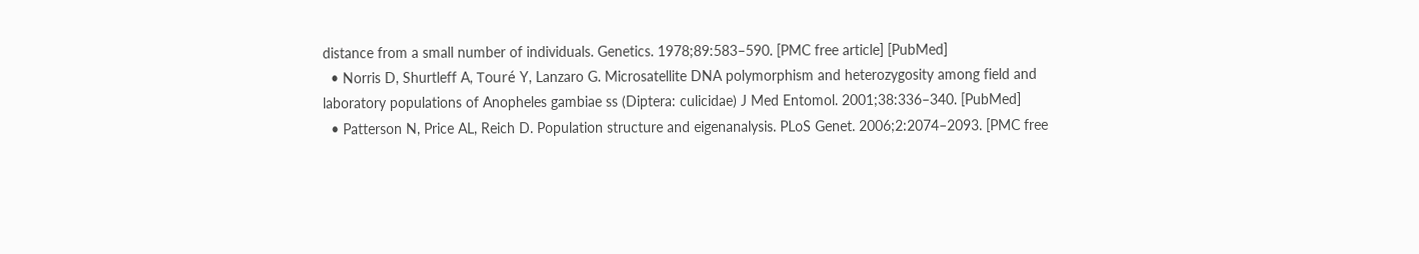distance from a small number of individuals. Genetics. 1978;89:583–590. [PMC free article] [PubMed]
  • Norris D, Shurtleff A, Touré Y, Lanzaro G. Microsatellite DNA polymorphism and heterozygosity among field and laboratory populations of Anopheles gambiae ss (Diptera: culicidae) J Med Entomol. 2001;38:336–340. [PubMed]
  • Patterson N, Price AL, Reich D. Population structure and eigenanalysis. PLoS Genet. 2006;2:2074–2093. [PMC free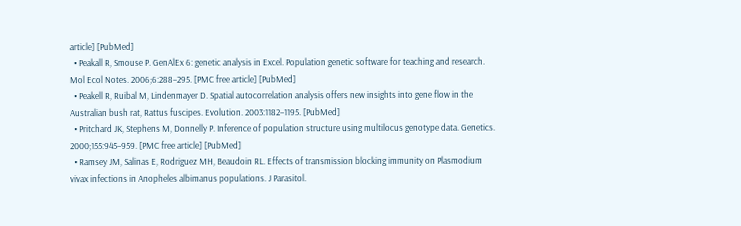article] [PubMed]
  • Peakall R, Smouse P. GenAlEx 6: genetic analysis in Excel. Population genetic software for teaching and research. Mol Ecol Notes. 2006;6:288–295. [PMC free article] [PubMed]
  • Peakell R, Ruibal M, Lindenmayer D. Spatial autocorrelation analysis offers new insights into gene flow in the Australian bush rat, Rattus fuscipes. Evolution. 2003:1182–1195. [PubMed]
  • Pritchard JK, Stephens M, Donnelly P. Inference of population structure using multilocus genotype data. Genetics. 2000;155:945–959. [PMC free article] [PubMed]
  • Ramsey JM, Salinas E, Rodriguez MH, Beaudoin RL. Effects of transmission blocking immunity on Plasmodium vivax infections in Anopheles albimanus populations. J Parasitol.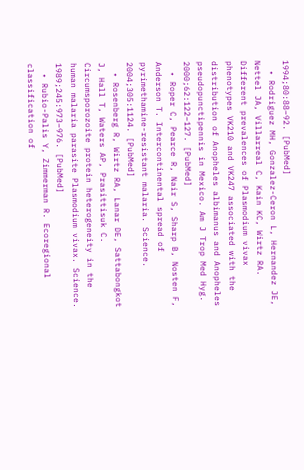1994;80:88–92. [PubMed]
  • Rodriguez MH, Gonzalez-Ceron L, Hernandez JE, Nettel JA, Villarreal C, Kain KC, Wirtz RA. Different prevalences of Plasmodium vivax phenotypes VK210 and VK247 associated with the distribution of Anopheles albimanus and Anopheles pseudopunctipennis in Mexico. Am J Trop Med Hyg. 2000;62:122–127. [PubMed]
  • Roper C, Pearce R, Nair S, Sharp B, Nosten F, Anderson T. Intercontinental spread of pyrimethamine-resistant malaria. Science. 2004;305:1124. [PubMed]
  • Rosenberg R, Wirtz RA, Lanar DE, Sattabongkot J, Hall T, Waters AP, Prasittisuk C. Circumsporozoite protein heterogeneity in the human malaria parasite Plasmodium vivax. Science. 1989;245:973–976. [PubMed]
  • Rubio-Palis Y, Zimmerman R. Ecoregional classification of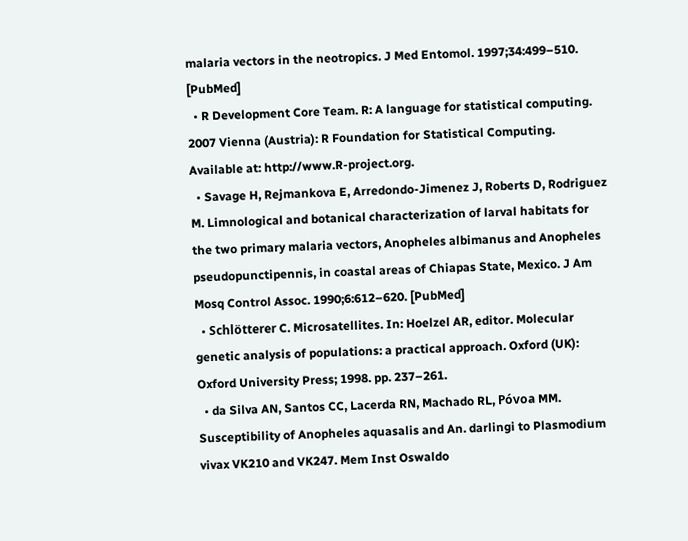malaria vectors in the neotropics. J Med Entomol. 1997;34:499–510. [PubMed]
  • R Development Core Team. R: A language for statistical computing. 2007 Vienna (Austria): R Foundation for Statistical Computing. Available at: http://www.R-project.org.
  • Savage H, Rejmankova E, Arredondo-Jimenez J, Roberts D, Rodriguez M. Limnological and botanical characterization of larval habitats for the two primary malaria vectors, Anopheles albimanus and Anopheles pseudopunctipennis, in coastal areas of Chiapas State, Mexico. J Am Mosq Control Assoc. 1990;6:612–620. [PubMed]
  • Schlötterer C. Microsatellites. In: Hoelzel AR, editor. Molecular genetic analysis of populations: a practical approach. Oxford (UK): Oxford University Press; 1998. pp. 237–261.
  • da Silva AN, Santos CC, Lacerda RN, Machado RL, Póvoa MM. Susceptibility of Anopheles aquasalis and An. darlingi to Plasmodium vivax VK210 and VK247. Mem Inst Oswaldo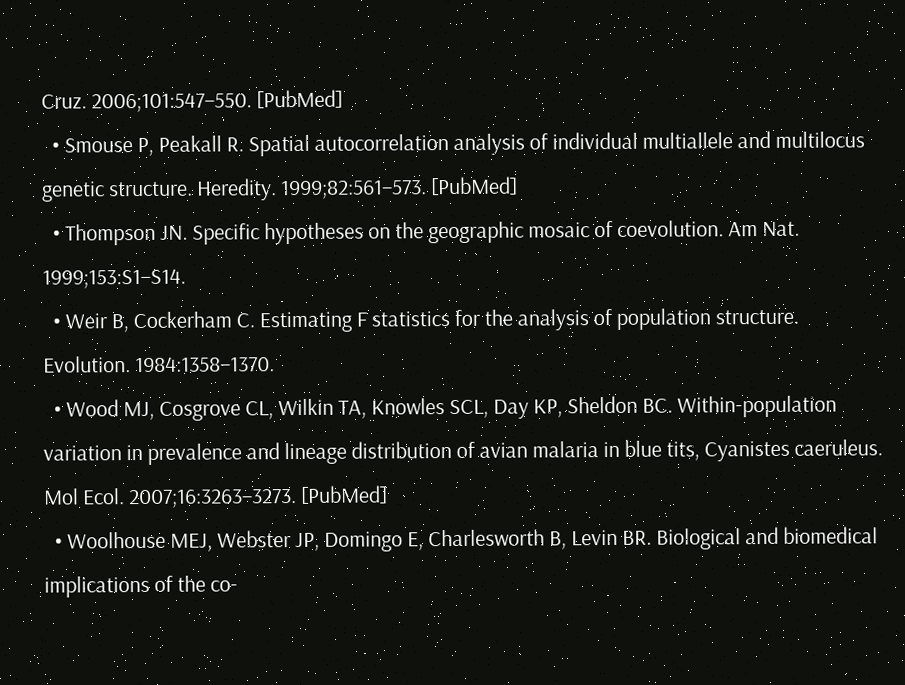Cruz. 2006;101:547–550. [PubMed]
  • Smouse P, Peakall R. Spatial autocorrelation analysis of individual multiallele and multilocus genetic structure. Heredity. 1999;82:561–573. [PubMed]
  • Thompson JN. Specific hypotheses on the geographic mosaic of coevolution. Am Nat. 1999;153:S1–S14.
  • Weir B, Cockerham C. Estimating F statistics for the analysis of population structure. Evolution. 1984:1358–1370.
  • Wood MJ, Cosgrove CL, Wilkin TA, Knowles SCL, Day KP, Sheldon BC. Within-population variation in prevalence and lineage distribution of avian malaria in blue tits, Cyanistes caeruleus. Mol Ecol. 2007;16:3263–3273. [PubMed]
  • Woolhouse MEJ, Webster JP, Domingo E, Charlesworth B, Levin BR. Biological and biomedical implications of the co-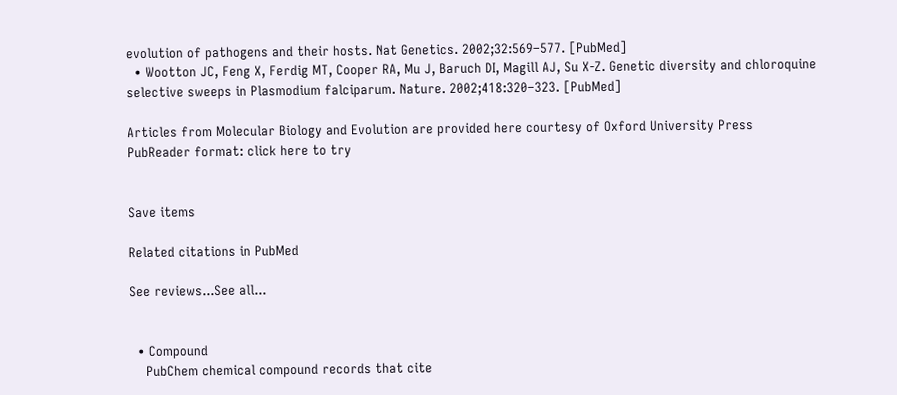evolution of pathogens and their hosts. Nat Genetics. 2002;32:569–577. [PubMed]
  • Wootton JC, Feng X, Ferdig MT, Cooper RA, Mu J, Baruch DI, Magill AJ, Su X-Z. Genetic diversity and chloroquine selective sweeps in Plasmodium falciparum. Nature. 2002;418:320–323. [PubMed]

Articles from Molecular Biology and Evolution are provided here courtesy of Oxford University Press
PubReader format: click here to try


Save items

Related citations in PubMed

See reviews...See all...


  • Compound
    PubChem chemical compound records that cite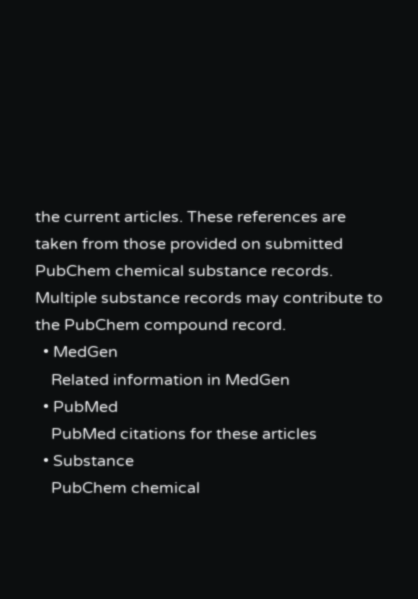the current articles. These references are taken from those provided on submitted PubChem chemical substance records. Multiple substance records may contribute to the PubChem compound record.
  • MedGen
    Related information in MedGen
  • PubMed
    PubMed citations for these articles
  • Substance
    PubChem chemical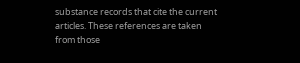substance records that cite the current articles. These references are taken from those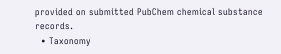provided on submitted PubChem chemical substance records.
  • Taxonomy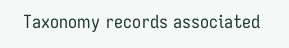Taxonomy records associated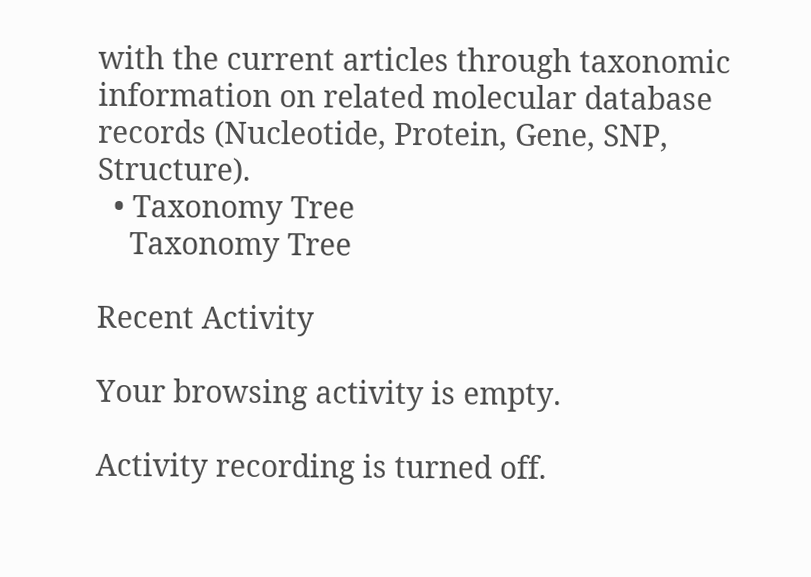with the current articles through taxonomic information on related molecular database records (Nucleotide, Protein, Gene, SNP, Structure).
  • Taxonomy Tree
    Taxonomy Tree

Recent Activity

Your browsing activity is empty.

Activity recording is turned off.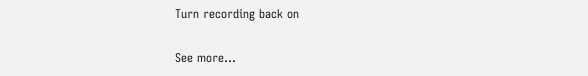Turn recording back on

See more...